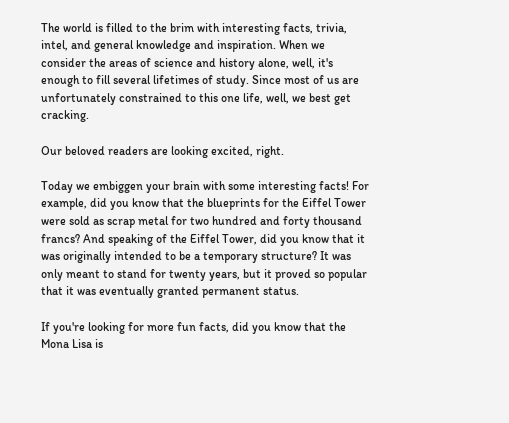The world is filled to the brim with interesting facts, trivia, intel, and general knowledge and inspiration. When we consider the areas of science and history alone, well, it's enough to fill several lifetimes of study. Since most of us are unfortunately constrained to this one life, well, we best get cracking.

Our beloved readers are looking excited, right.

Today we embiggen your brain with some interesting facts! For example, did you know that the blueprints for the Eiffel Tower were sold as scrap metal for two hundred and forty thousand francs? And speaking of the Eiffel Tower, did you know that it was originally intended to be a temporary structure? It was only meant to stand for twenty years, but it proved so popular that it was eventually granted permanent status.

If you're looking for more fun facts, did you know that the Mona Lisa is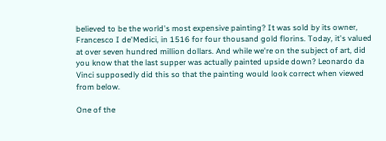believed to be the world's most expensive painting? It was sold by its owner, Francesco I de'Medici, in 1516 for four thousand gold florins. Today, it's valued at over seven hundred million dollars. And while we're on the subject of art, did you know that the last supper was actually painted upside down? Leonardo da Vinci supposedly did this so that the painting would look correct when viewed from below.

One of the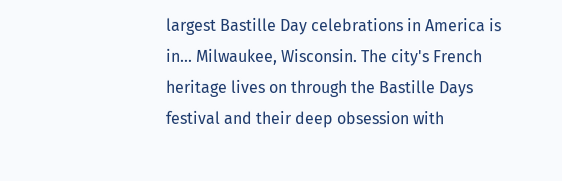largest Bastille Day celebrations in America is in... Milwaukee, Wisconsin. The city's French heritage lives on through the Bastille Days festival and their deep obsession with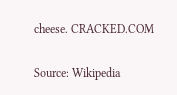cheese. CRACKED.COM

Source: Wikipedia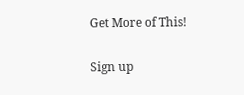Get More of This!

Sign up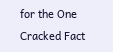for the One Cracked Fact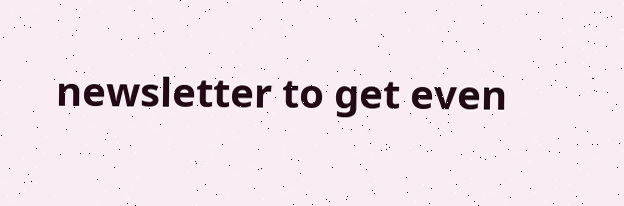newsletter to get even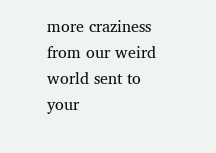more craziness from our weird world sent to your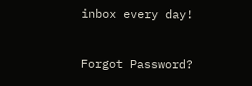inbox every day!


Forgot Password?